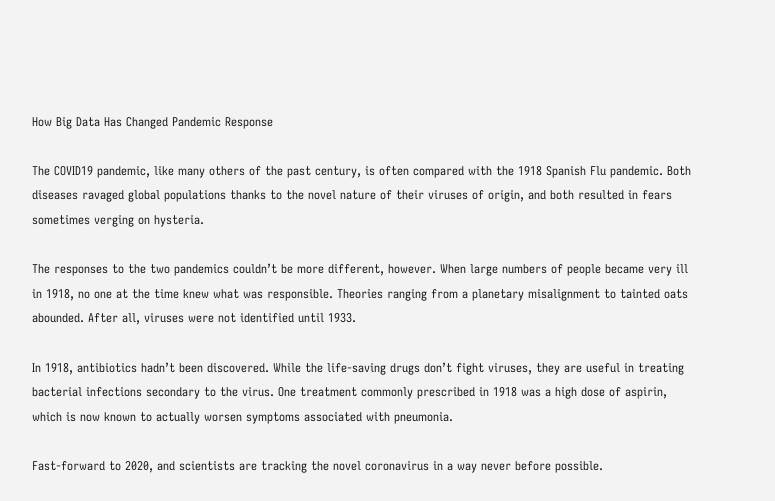How Big Data Has Changed Pandemic Response

The COVID19 pandemic, like many others of the past century, is often compared with the 1918 Spanish Flu pandemic. Both diseases ravaged global populations thanks to the novel nature of their viruses of origin, and both resulted in fears sometimes verging on hysteria.

The responses to the two pandemics couldn’t be more different, however. When large numbers of people became very ill in 1918, no one at the time knew what was responsible. Theories ranging from a planetary misalignment to tainted oats abounded. After all, viruses were not identified until 1933.

In 1918, antibiotics hadn’t been discovered. While the life-saving drugs don’t fight viruses, they are useful in treating bacterial infections secondary to the virus. One treatment commonly prescribed in 1918 was a high dose of aspirin, which is now known to actually worsen symptoms associated with pneumonia.

Fast-forward to 2020, and scientists are tracking the novel coronavirus in a way never before possible.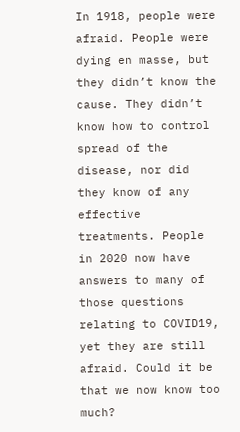In 1918, people were afraid. People were dying en masse, but they didn’t know the cause. They didn’t know how to control spread of the disease, nor did they know of any effective treatments. People in 2020 now have answers to many of those questions relating to COVID19, yet they are still afraid. Could it be that we now know too much?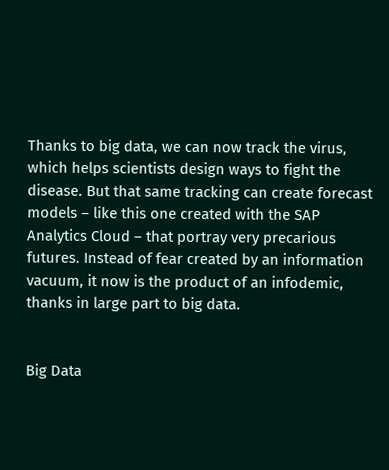Thanks to big data, we can now track the virus, which helps scientists design ways to fight the disease. But that same tracking can create forecast models – like this one created with the SAP Analytics Cloud – that portray very precarious futures. Instead of fear created by an information vacuum, it now is the product of an infodemic, thanks in large part to big data.


Big Data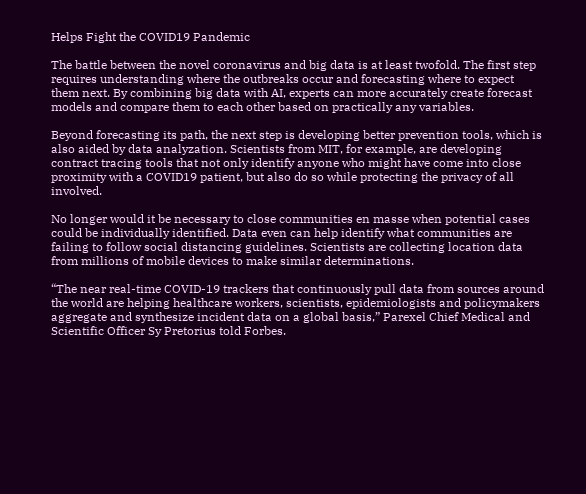Helps Fight the COVID19 Pandemic

The battle between the novel coronavirus and big data is at least twofold. The first step requires understanding where the outbreaks occur and forecasting where to expect them next. By combining big data with AI, experts can more accurately create forecast models and compare them to each other based on practically any variables.

Beyond forecasting its path, the next step is developing better prevention tools, which is also aided by data analyzation. Scientists from MIT, for example, are developing contract tracing tools that not only identify anyone who might have come into close proximity with a COVID19 patient, but also do so while protecting the privacy of all involved.

No longer would it be necessary to close communities en masse when potential cases could be individually identified. Data even can help identify what communities are failing to follow social distancing guidelines. Scientists are collecting location data from millions of mobile devices to make similar determinations.

“The near real-time COVID-19 trackers that continuously pull data from sources around the world are helping healthcare workers, scientists, epidemiologists and policymakers aggregate and synthesize incident data on a global basis,” Parexel Chief Medical and Scientific Officer Sy Pretorius told Forbes.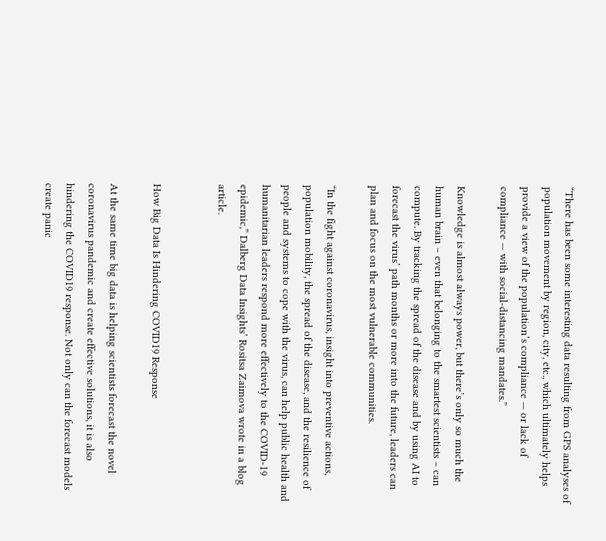“There has been some interesting data resulting from GPS analyses of population movement by region, city, etc., which ultimately helps provide a view of the population’s compliance — or lack of compliance — with social-distancing mandates.”

Knowledge is almost always power, but there’s only so much the human brain – even that belonging to the smartest scientists – can compute. By tracking the spread of the disease and by using AI to forecast the virus’ path months or more into the future, leaders can plan and focus on the most vulnerable communities.

“In the fight against coronavirus, insight into preventive actions, population mobility, the spread of the disease, and the resilience of people and systems to cope with the virus, can help public health and humanitarian leaders respond more effectively to the COVID-19 epidemic,” Dalberg Data Insights’ Rositsa Zaimova wrote in a blog article.


How Big Data Is Hindering COVID19 Response

At the same time big data is helping scientists forecast the novel coronavirus pandemic and create effective solutions, it is also hindering the COVID19 response. Not only can the forecast models create panic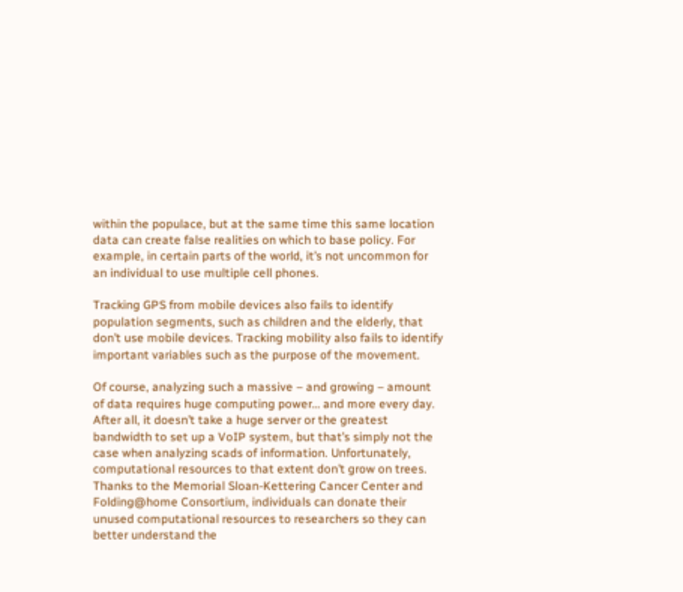within the populace, but at the same time this same location data can create false realities on which to base policy. For example, in certain parts of the world, it’s not uncommon for an individual to use multiple cell phones.

Tracking GPS from mobile devices also fails to identify population segments, such as children and the elderly, that don’t use mobile devices. Tracking mobility also fails to identify important variables such as the purpose of the movement.

Of course, analyzing such a massive – and growing – amount of data requires huge computing power… and more every day. After all, it doesn’t take a huge server or the greatest bandwidth to set up a VoIP system, but that’s simply not the case when analyzing scads of information. Unfortunately, computational resources to that extent don’t grow on trees. Thanks to the Memorial Sloan-Kettering Cancer Center and Folding@home Consortium, individuals can donate their unused computational resources to researchers so they can better understand the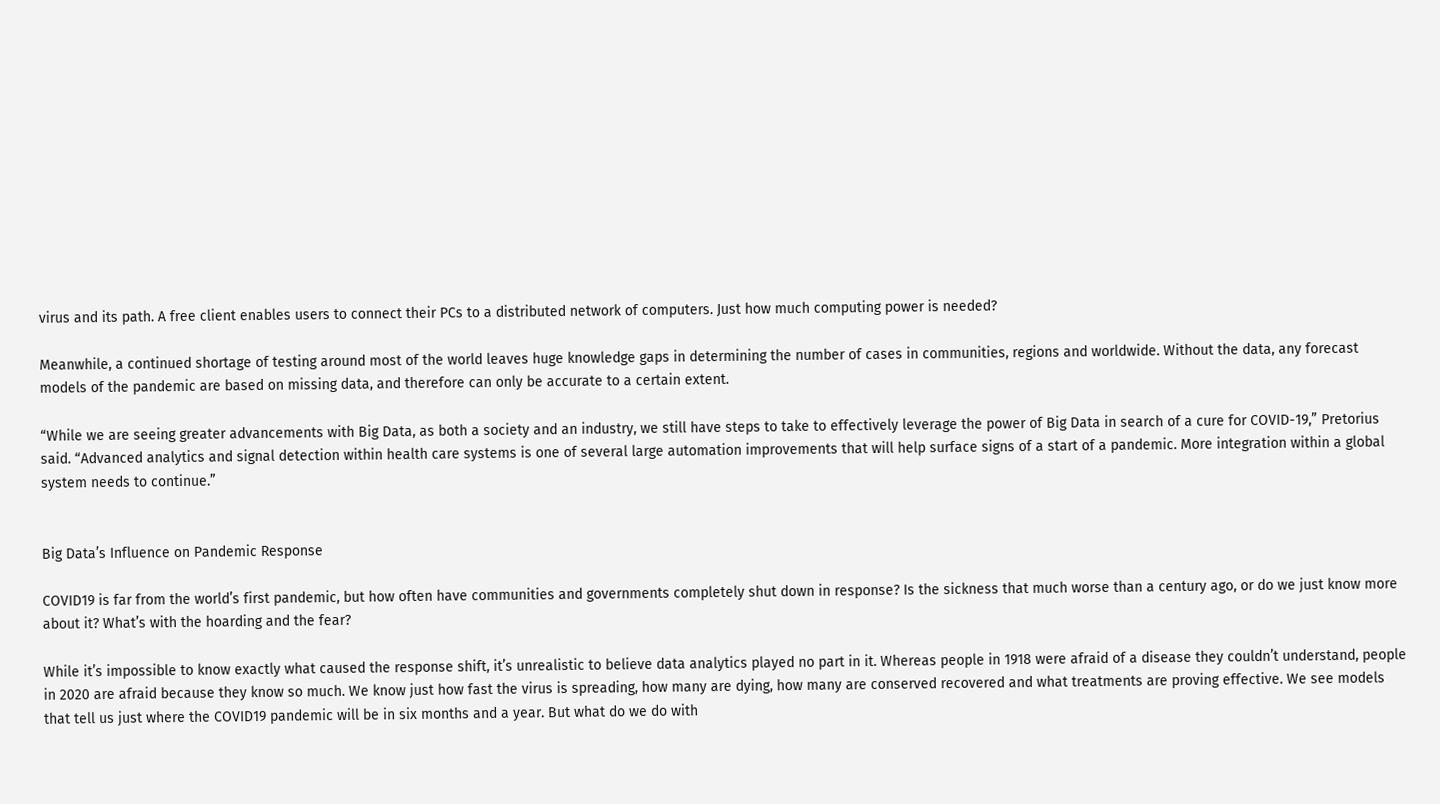virus and its path. A free client enables users to connect their PCs to a distributed network of computers. Just how much computing power is needed?

Meanwhile, a continued shortage of testing around most of the world leaves huge knowledge gaps in determining the number of cases in communities, regions and worldwide. Without the data, any forecast models of the pandemic are based on missing data, and therefore can only be accurate to a certain extent.

“While we are seeing greater advancements with Big Data, as both a society and an industry, we still have steps to take to effectively leverage the power of Big Data in search of a cure for COVID-19,” Pretorius said. “Advanced analytics and signal detection within health care systems is one of several large automation improvements that will help surface signs of a start of a pandemic. More integration within a global system needs to continue.”


Big Data’s Influence on Pandemic Response

COVID19 is far from the world’s first pandemic, but how often have communities and governments completely shut down in response? Is the sickness that much worse than a century ago, or do we just know more about it? What’s with the hoarding and the fear?

While it’s impossible to know exactly what caused the response shift, it’s unrealistic to believe data analytics played no part in it. Whereas people in 1918 were afraid of a disease they couldn’t understand, people in 2020 are afraid because they know so much. We know just how fast the virus is spreading, how many are dying, how many are conserved recovered and what treatments are proving effective. We see models that tell us just where the COVID19 pandemic will be in six months and a year. But what do we do with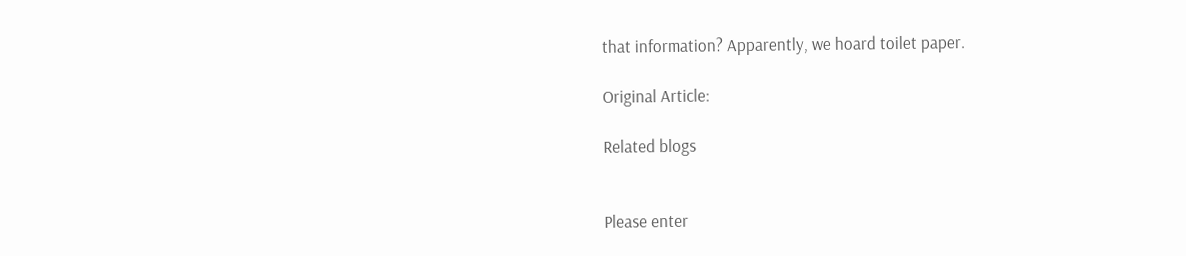that information? Apparently, we hoard toilet paper.

Original Article:

Related blogs


Please enter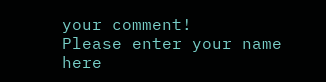your comment!
Please enter your name here